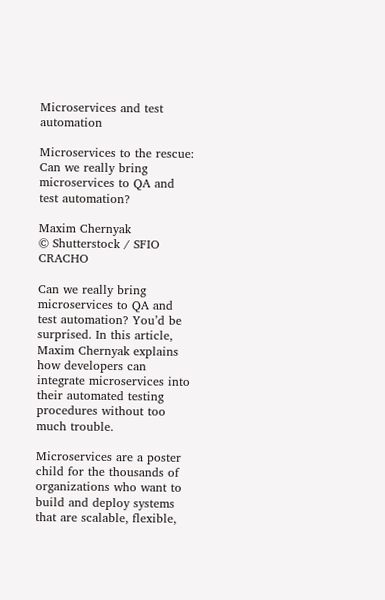Microservices and test automation

Microservices to the rescue: Can we really bring microservices to QA and test automation?

Maxim Chernyak
© Shutterstock / SFIO CRACHO

Can we really bring microservices to QA and test automation? You’d be surprised. In this article, Maxim Chernyak explains how developers can integrate microservices into their automated testing procedures without too much trouble.

Microservices are a poster child for the thousands of organizations who want to build and deploy systems that are scalable, flexible,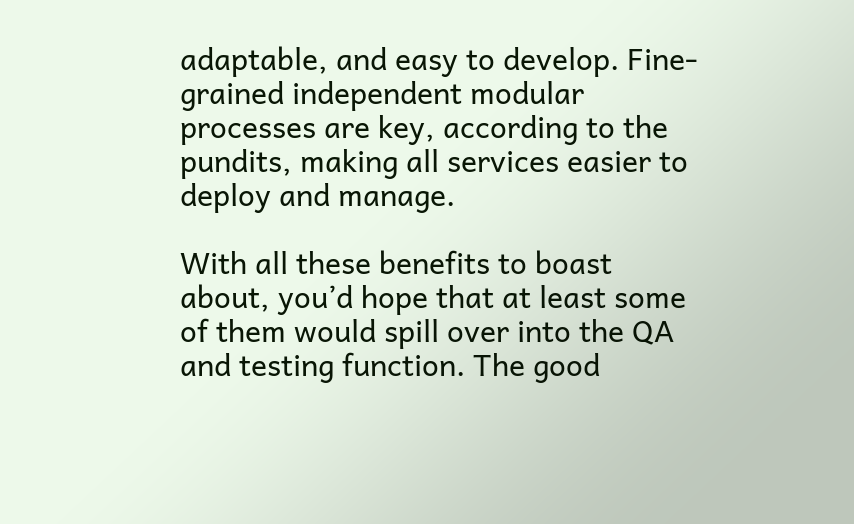adaptable, and easy to develop. Fine-grained independent modular processes are key, according to the pundits, making all services easier to deploy and manage.

With all these benefits to boast about, you’d hope that at least some of them would spill over into the QA and testing function. The good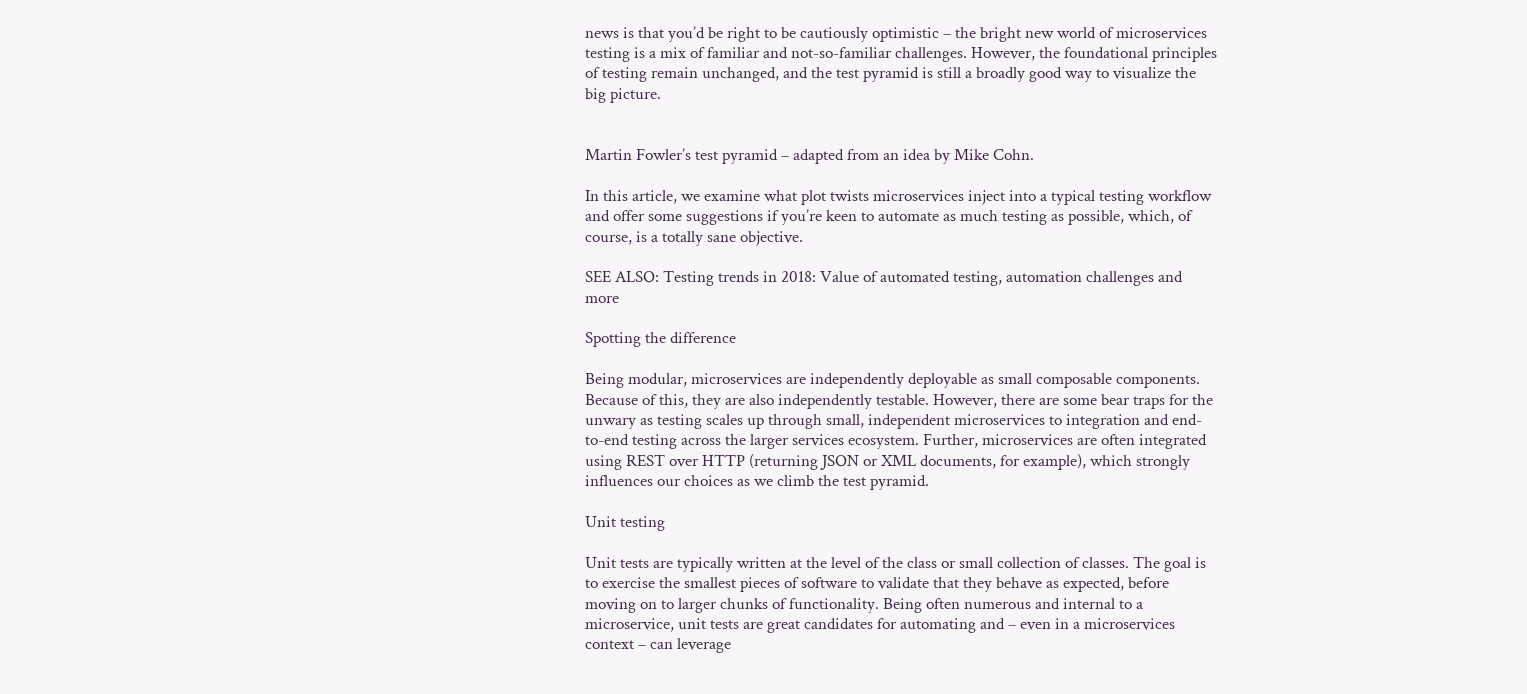news is that you’d be right to be cautiously optimistic – the bright new world of microservices testing is a mix of familiar and not-so-familiar challenges. However, the foundational principles of testing remain unchanged, and the test pyramid is still a broadly good way to visualize the big picture.


Martin Fowler’s test pyramid – adapted from an idea by Mike Cohn.

In this article, we examine what plot twists microservices inject into a typical testing workflow and offer some suggestions if you’re keen to automate as much testing as possible, which, of course, is a totally sane objective.

SEE ALSO: Testing trends in 2018: Value of automated testing, automation challenges and more

Spotting the difference

Being modular, microservices are independently deployable as small composable components. Because of this, they are also independently testable. However, there are some bear traps for the unwary as testing scales up through small, independent microservices to integration and end-to-end testing across the larger services ecosystem. Further, microservices are often integrated using REST over HTTP (returning JSON or XML documents, for example), which strongly influences our choices as we climb the test pyramid.

Unit testing

Unit tests are typically written at the level of the class or small collection of classes. The goal is to exercise the smallest pieces of software to validate that they behave as expected, before moving on to larger chunks of functionality. Being often numerous and internal to a microservice, unit tests are great candidates for automating and – even in a microservices context – can leverage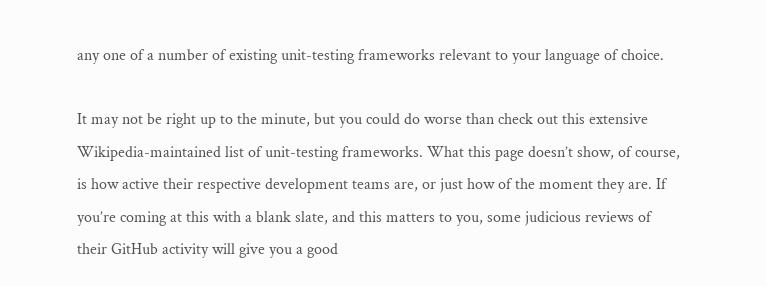any one of a number of existing unit-testing frameworks relevant to your language of choice.

It may not be right up to the minute, but you could do worse than check out this extensive Wikipedia-maintained list of unit-testing frameworks. What this page doesn’t show, of course, is how active their respective development teams are, or just how of the moment they are. If you’re coming at this with a blank slate, and this matters to you, some judicious reviews of their GitHub activity will give you a good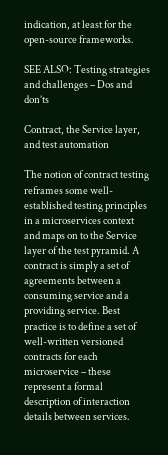indication, at least for the open-source frameworks.

SEE ALSO: Testing strategies and challenges – Dos and don’ts

Contract, the Service layer, and test automation

The notion of contract testing reframes some well-established testing principles in a microservices context and maps on to the Service layer of the test pyramid. A contract is simply a set of agreements between a consuming service and a providing service. Best practice is to define a set of well-written versioned contracts for each microservice – these represent a formal description of interaction details between services.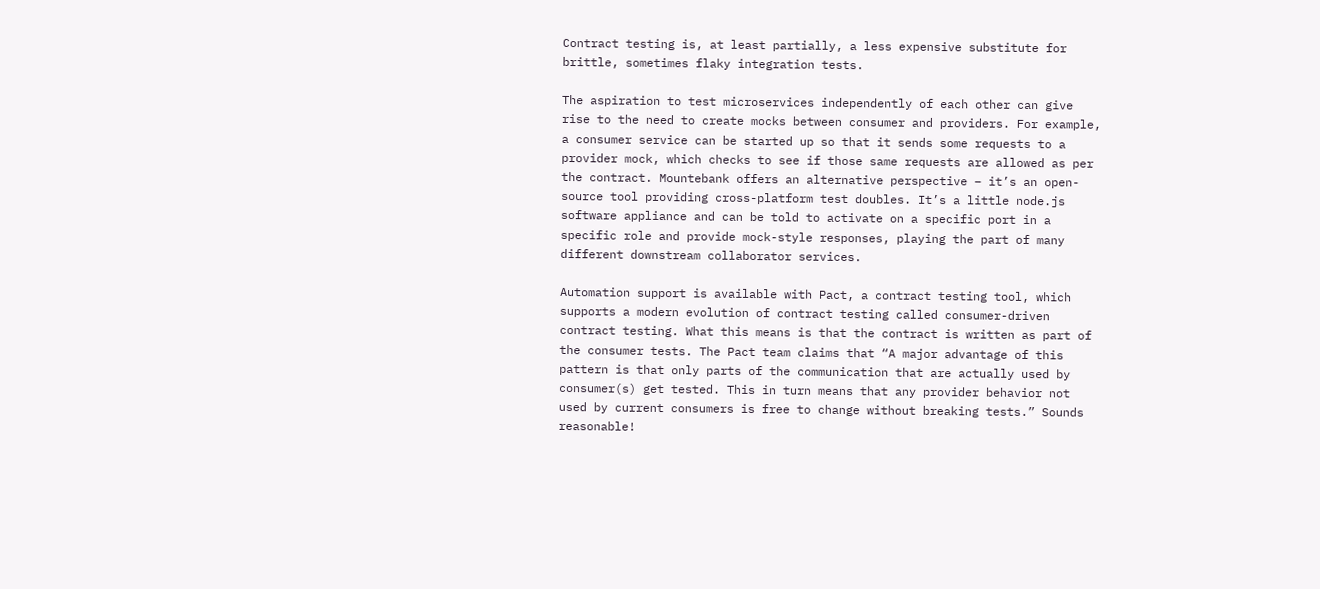Contract testing is, at least partially, a less expensive substitute for brittle, sometimes flaky integration tests.

The aspiration to test microservices independently of each other can give rise to the need to create mocks between consumer and providers. For example, a consumer service can be started up so that it sends some requests to a provider mock, which checks to see if those same requests are allowed as per the contract. Mountebank offers an alternative perspective – it’s an open-source tool providing cross-platform test doubles. It’s a little node.js software appliance and can be told to activate on a specific port in a specific role and provide mock-style responses, playing the part of many different downstream collaborator services.

Automation support is available with Pact, a contract testing tool, which supports a modern evolution of contract testing called consumer-driven contract testing. What this means is that the contract is written as part of the consumer tests. The Pact team claims that “A major advantage of this pattern is that only parts of the communication that are actually used by consumer(s) get tested. This in turn means that any provider behavior not used by current consumers is free to change without breaking tests.” Sounds reasonable!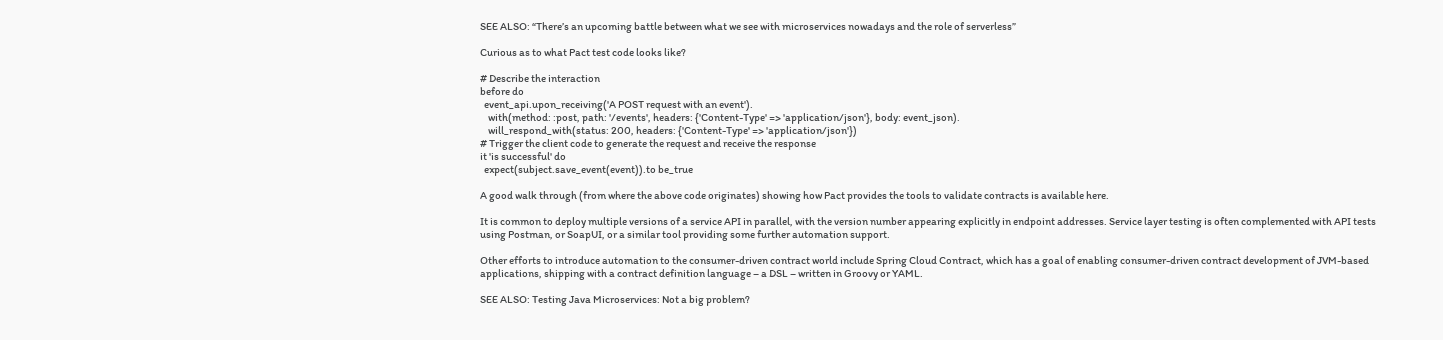SEE ALSO: “There’s an upcoming battle between what we see with microservices nowadays and the role of serverless”

Curious as to what Pact test code looks like?

# Describe the interaction
before do
  event_api.upon_receiving('A POST request with an event').
    with(method: :post, path: '/events', headers: {'Content-Type' => 'application/json'}, body: event_json).
    will_respond_with(status: 200, headers: {'Content-Type' => 'application/json'})
# Trigger the client code to generate the request and receive the response
it 'is successful' do
  expect(subject.save_event(event)).to be_true

A good walk through (from where the above code originates) showing how Pact provides the tools to validate contracts is available here.

It is common to deploy multiple versions of a service API in parallel, with the version number appearing explicitly in endpoint addresses. Service layer testing is often complemented with API tests using Postman, or SoapUI, or a similar tool providing some further automation support.

Other efforts to introduce automation to the consumer-driven contract world include Spring Cloud Contract, which has a goal of enabling consumer-driven contract development of JVM-based applications, shipping with a contract definition language – a DSL – written in Groovy or YAML.

SEE ALSO: Testing Java Microservices: Not a big problem?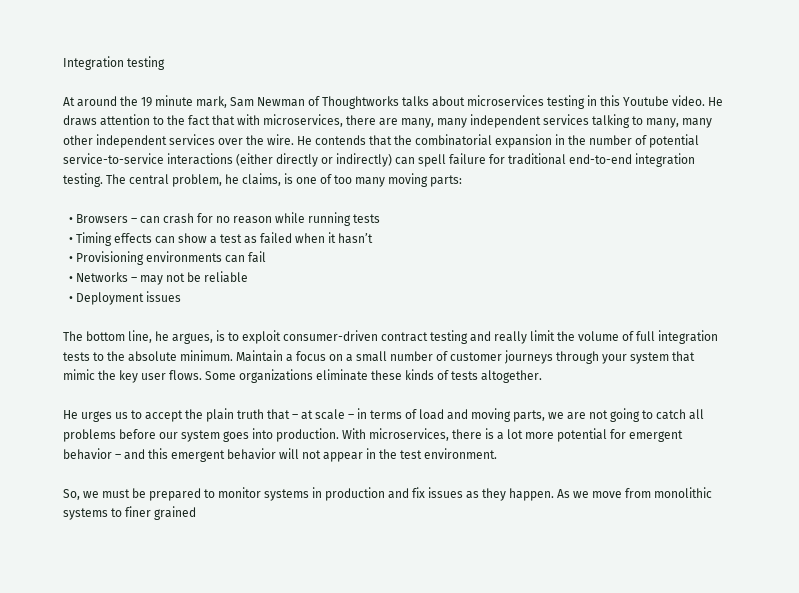Integration testing

At around the 19 minute mark, Sam Newman of Thoughtworks talks about microservices testing in this Youtube video. He draws attention to the fact that with microservices, there are many, many independent services talking to many, many other independent services over the wire. He contends that the combinatorial expansion in the number of potential service-to-service interactions (either directly or indirectly) can spell failure for traditional end-to-end integration testing. The central problem, he claims, is one of too many moving parts:

  • Browsers – can crash for no reason while running tests
  • Timing effects can show a test as failed when it hasn’t
  • Provisioning environments can fail
  • Networks – may not be reliable
  • Deployment issues

The bottom line, he argues, is to exploit consumer-driven contract testing and really limit the volume of full integration tests to the absolute minimum. Maintain a focus on a small number of customer journeys through your system that mimic the key user flows. Some organizations eliminate these kinds of tests altogether.

He urges us to accept the plain truth that – at scale – in terms of load and moving parts, we are not going to catch all problems before our system goes into production. With microservices, there is a lot more potential for emergent behavior – and this emergent behavior will not appear in the test environment.

So, we must be prepared to monitor systems in production and fix issues as they happen. As we move from monolithic systems to finer grained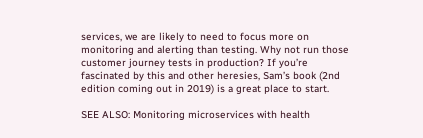services, we are likely to need to focus more on monitoring and alerting than testing. Why not run those customer journey tests in production? If you’re fascinated by this and other heresies, Sam’s book (2nd edition coming out in 2019) is a great place to start.

SEE ALSO: Monitoring microservices with health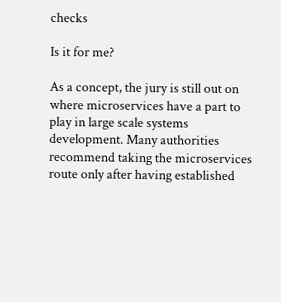checks

Is it for me?

As a concept, the jury is still out on where microservices have a part to play in large scale systems development. Many authorities recommend taking the microservices route only after having established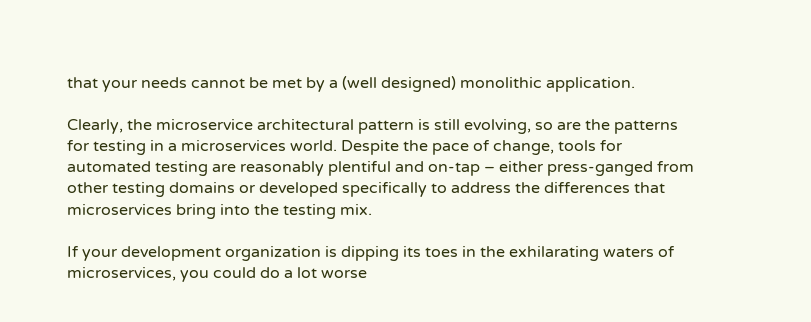that your needs cannot be met by a (well designed) monolithic application.

Clearly, the microservice architectural pattern is still evolving, so are the patterns for testing in a microservices world. Despite the pace of change, tools for automated testing are reasonably plentiful and on-tap – either press-ganged from other testing domains or developed specifically to address the differences that microservices bring into the testing mix.

If your development organization is dipping its toes in the exhilarating waters of microservices, you could do a lot worse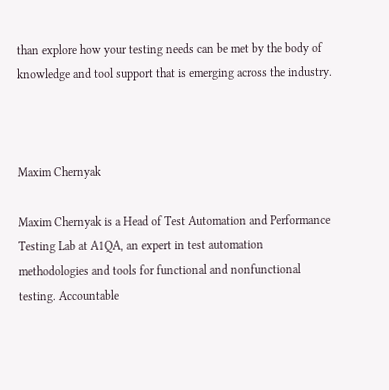than explore how your testing needs can be met by the body of knowledge and tool support that is emerging across the industry.



Maxim Chernyak

Maxim Chernyak is a Head of Test Automation and Performance Testing Lab at A1QA, an expert in test automation methodologies and tools for functional and nonfunctional testing. Accountable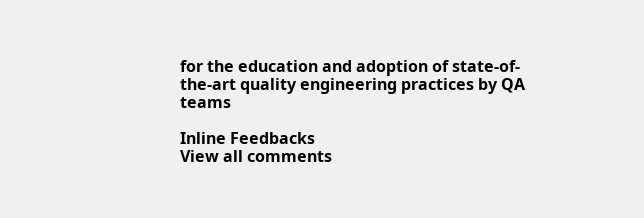for the education and adoption of state-of-the-art quality engineering practices by QA teams

Inline Feedbacks
View all comments